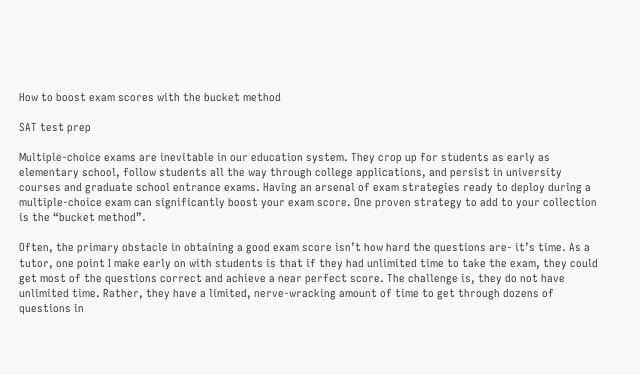How to boost exam scores with the bucket method

SAT test prep

Multiple-choice exams are inevitable in our education system. They crop up for students as early as elementary school, follow students all the way through college applications, and persist in university courses and graduate school entrance exams. Having an arsenal of exam strategies ready to deploy during a multiple-choice exam can significantly boost your exam score. One proven strategy to add to your collection is the “bucket method”.

Often, the primary obstacle in obtaining a good exam score isn’t how hard the questions are- it’s time. As a tutor, one point I make early on with students is that if they had unlimited time to take the exam, they could get most of the questions correct and achieve a near perfect score. The challenge is, they do not have unlimited time. Rather, they have a limited, nerve-wracking amount of time to get through dozens of questions in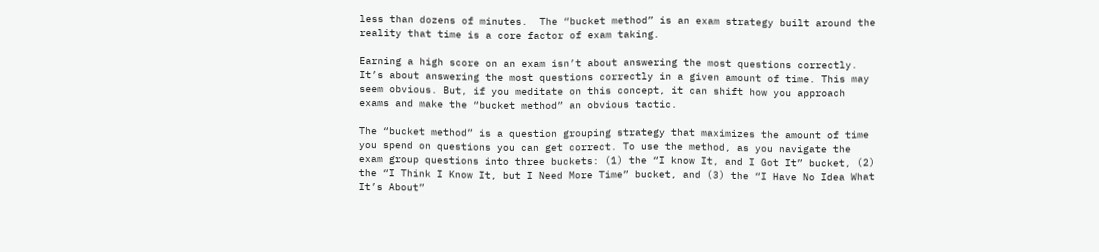less than dozens of minutes.  The “bucket method” is an exam strategy built around the reality that time is a core factor of exam taking.

Earning a high score on an exam isn’t about answering the most questions correctly. It’s about answering the most questions correctly in a given amount of time. This may seem obvious. But, if you meditate on this concept, it can shift how you approach exams and make the “bucket method” an obvious tactic.

The “bucket method” is a question grouping strategy that maximizes the amount of time you spend on questions you can get correct. To use the method, as you navigate the exam group questions into three buckets: (1) the “I know It, and I Got It” bucket, (2) the “I Think I Know It, but I Need More Time” bucket, and (3) the “I Have No Idea What It’s About”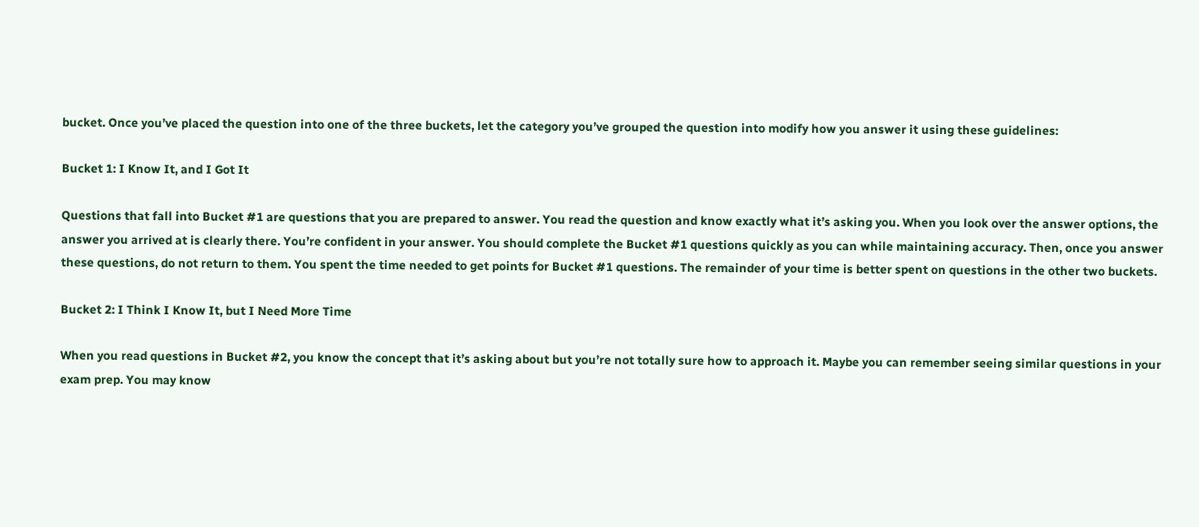bucket. Once you’ve placed the question into one of the three buckets, let the category you’ve grouped the question into modify how you answer it using these guidelines:

Bucket 1: I Know It, and I Got It

Questions that fall into Bucket #1 are questions that you are prepared to answer. You read the question and know exactly what it’s asking you. When you look over the answer options, the answer you arrived at is clearly there. You’re confident in your answer. You should complete the Bucket #1 questions quickly as you can while maintaining accuracy. Then, once you answer these questions, do not return to them. You spent the time needed to get points for Bucket #1 questions. The remainder of your time is better spent on questions in the other two buckets.

Bucket 2: I Think I Know It, but I Need More Time

When you read questions in Bucket #2, you know the concept that it’s asking about but you’re not totally sure how to approach it. Maybe you can remember seeing similar questions in your exam prep. You may know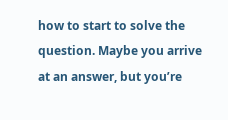how to start to solve the question. Maybe you arrive at an answer, but you’re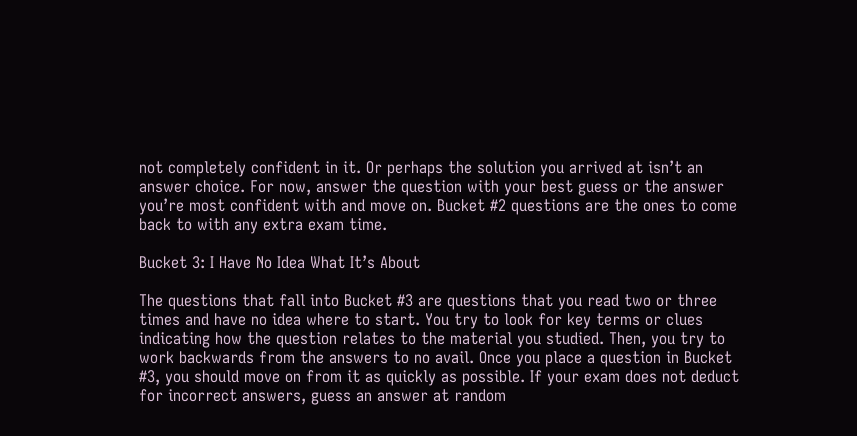not completely confident in it. Or perhaps the solution you arrived at isn’t an answer choice. For now, answer the question with your best guess or the answer you’re most confident with and move on. Bucket #2 questions are the ones to come back to with any extra exam time.

Bucket 3: I Have No Idea What It’s About

The questions that fall into Bucket #3 are questions that you read two or three times and have no idea where to start. You try to look for key terms or clues indicating how the question relates to the material you studied. Then, you try to work backwards from the answers to no avail. Once you place a question in Bucket #3, you should move on from it as quickly as possible. If your exam does not deduct for incorrect answers, guess an answer at random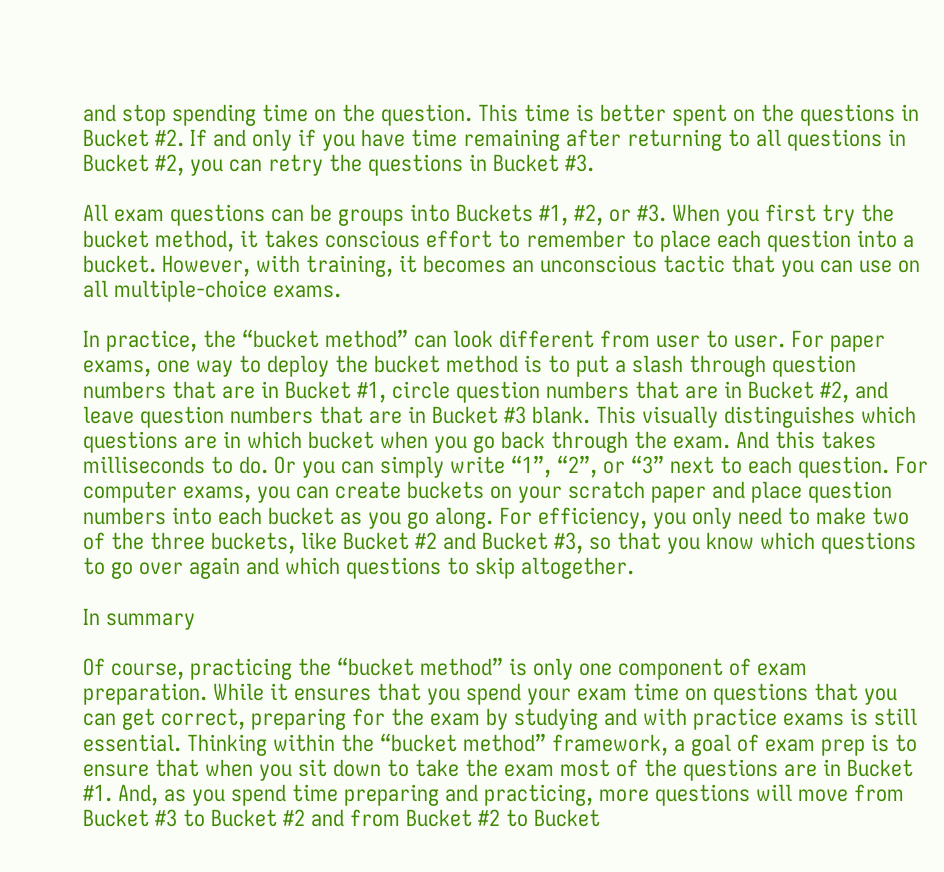and stop spending time on the question. This time is better spent on the questions in Bucket #2. If and only if you have time remaining after returning to all questions in Bucket #2, you can retry the questions in Bucket #3.

All exam questions can be groups into Buckets #1, #2, or #3. When you first try the bucket method, it takes conscious effort to remember to place each question into a bucket. However, with training, it becomes an unconscious tactic that you can use on all multiple-choice exams.

In practice, the “bucket method” can look different from user to user. For paper exams, one way to deploy the bucket method is to put a slash through question numbers that are in Bucket #1, circle question numbers that are in Bucket #2, and leave question numbers that are in Bucket #3 blank. This visually distinguishes which questions are in which bucket when you go back through the exam. And this takes milliseconds to do. Or you can simply write “1”, “2”, or “3” next to each question. For computer exams, you can create buckets on your scratch paper and place question numbers into each bucket as you go along. For efficiency, you only need to make two of the three buckets, like Bucket #2 and Bucket #3, so that you know which questions to go over again and which questions to skip altogether.

In summary

Of course, practicing the “bucket method” is only one component of exam preparation. While it ensures that you spend your exam time on questions that you can get correct, preparing for the exam by studying and with practice exams is still essential. Thinking within the “bucket method” framework, a goal of exam prep is to ensure that when you sit down to take the exam most of the questions are in Bucket #1. And, as you spend time preparing and practicing, more questions will move from Bucket #3 to Bucket #2 and from Bucket #2 to Bucket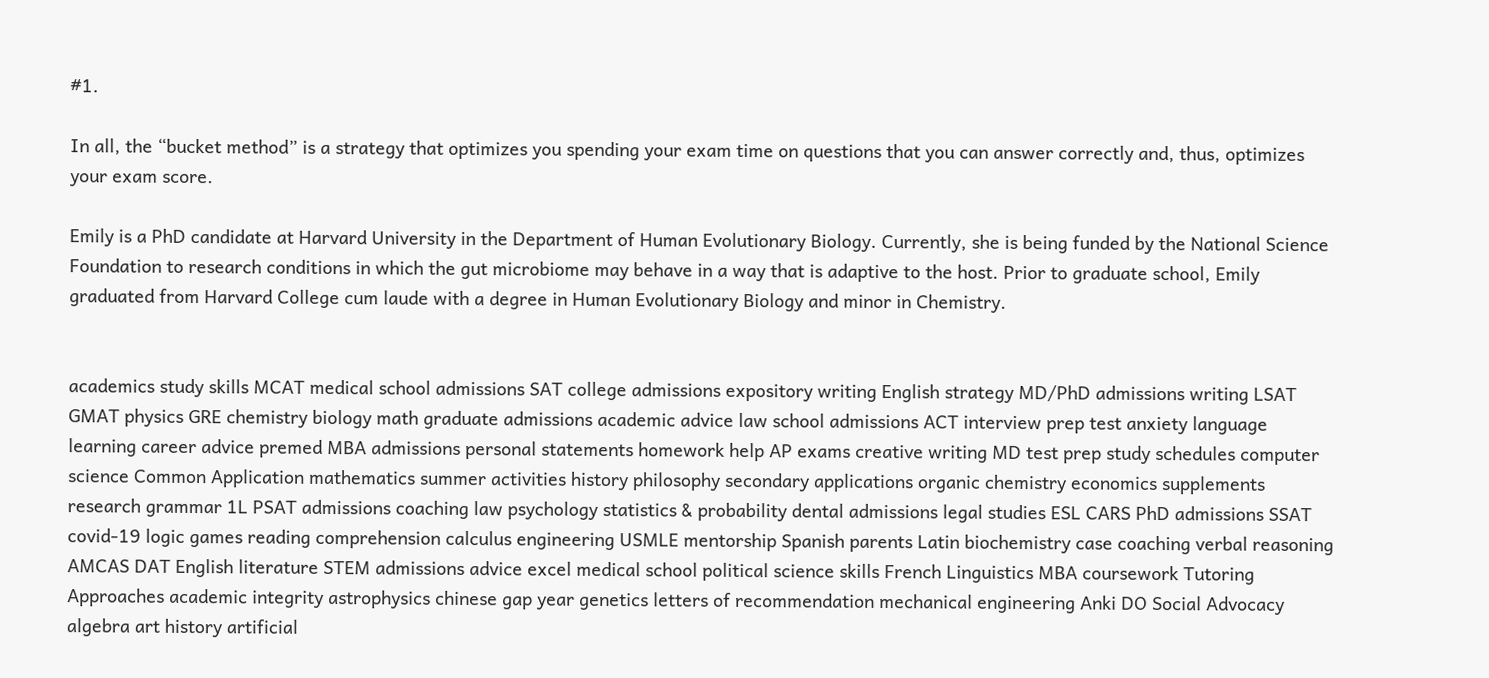#1.

In all, the “bucket method” is a strategy that optimizes you spending your exam time on questions that you can answer correctly and, thus, optimizes your exam score.

Emily is a PhD candidate at Harvard University in the Department of Human Evolutionary Biology. Currently, she is being funded by the National Science Foundation to research conditions in which the gut microbiome may behave in a way that is adaptive to the host. Prior to graduate school, Emily graduated from Harvard College cum laude with a degree in Human Evolutionary Biology and minor in Chemistry.


academics study skills MCAT medical school admissions SAT college admissions expository writing English strategy MD/PhD admissions writing LSAT GMAT physics GRE chemistry biology math graduate admissions academic advice law school admissions ACT interview prep test anxiety language learning career advice premed MBA admissions personal statements homework help AP exams creative writing MD test prep study schedules computer science Common Application mathematics summer activities history philosophy secondary applications organic chemistry economics supplements research grammar 1L PSAT admissions coaching law psychology statistics & probability dental admissions legal studies ESL CARS PhD admissions SSAT covid-19 logic games reading comprehension calculus engineering USMLE mentorship Spanish parents Latin biochemistry case coaching verbal reasoning AMCAS DAT English literature STEM admissions advice excel medical school political science skills French Linguistics MBA coursework Tutoring Approaches academic integrity astrophysics chinese gap year genetics letters of recommendation mechanical engineering Anki DO Social Advocacy algebra art history artificial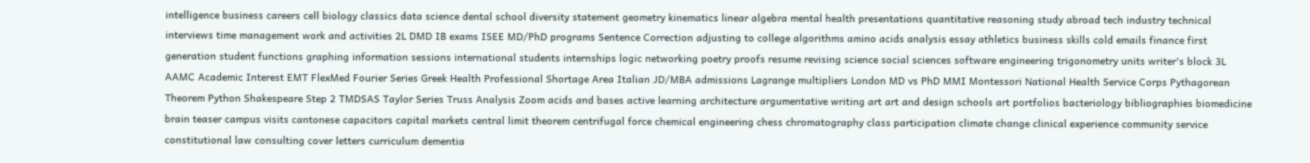intelligence business careers cell biology classics data science dental school diversity statement geometry kinematics linear algebra mental health presentations quantitative reasoning study abroad tech industry technical interviews time management work and activities 2L DMD IB exams ISEE MD/PhD programs Sentence Correction adjusting to college algorithms amino acids analysis essay athletics business skills cold emails finance first generation student functions graphing information sessions international students internships logic networking poetry proofs resume revising science social sciences software engineering trigonometry units writer's block 3L AAMC Academic Interest EMT FlexMed Fourier Series Greek Health Professional Shortage Area Italian JD/MBA admissions Lagrange multipliers London MD vs PhD MMI Montessori National Health Service Corps Pythagorean Theorem Python Shakespeare Step 2 TMDSAS Taylor Series Truss Analysis Zoom acids and bases active learning architecture argumentative writing art art and design schools art portfolios bacteriology bibliographies biomedicine brain teaser campus visits cantonese capacitors capital markets central limit theorem centrifugal force chemical engineering chess chromatography class participation climate change clinical experience community service constitutional law consulting cover letters curriculum dementia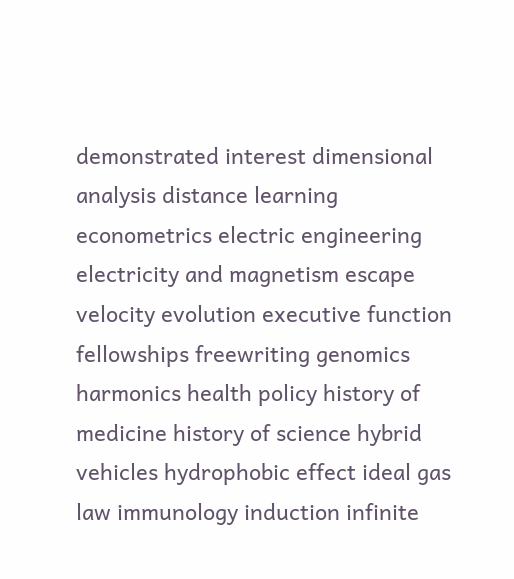demonstrated interest dimensional analysis distance learning econometrics electric engineering electricity and magnetism escape velocity evolution executive function fellowships freewriting genomics harmonics health policy history of medicine history of science hybrid vehicles hydrophobic effect ideal gas law immunology induction infinite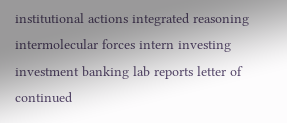institutional actions integrated reasoning intermolecular forces intern investing investment banking lab reports letter of continued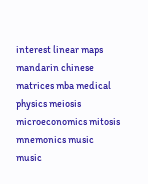interest linear maps mandarin chinese matrices mba medical physics meiosis microeconomics mitosis mnemonics music music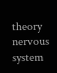theory nervous system